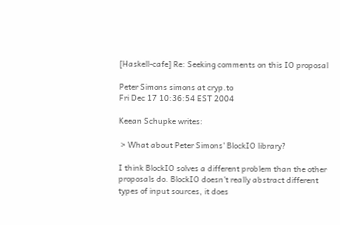[Haskell-cafe] Re: Seeking comments on this IO proposal

Peter Simons simons at cryp.to
Fri Dec 17 10:36:54 EST 2004

Keean Schupke writes:

 > What about Peter Simons' BlockIO library?

I think BlockIO solves a different problem than the other
proposals do. BlockIO doesn't really abstract different
types of input sources, it does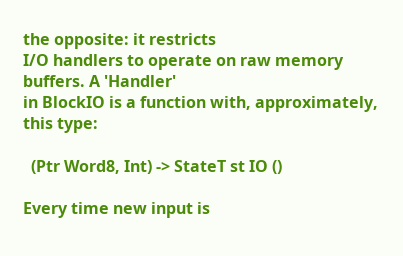the opposite: it restricts
I/O handlers to operate on raw memory buffers. A 'Handler'
in BlockIO is a function with, approximately, this type:

  (Ptr Word8, Int) -> StateT st IO ()

Every time new input is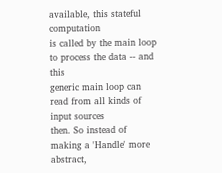available, this stateful computation
is called by the main loop to process the data -- and this
generic main loop can read from all kinds of input sources
then. So instead of making a 'Handle' more abstract,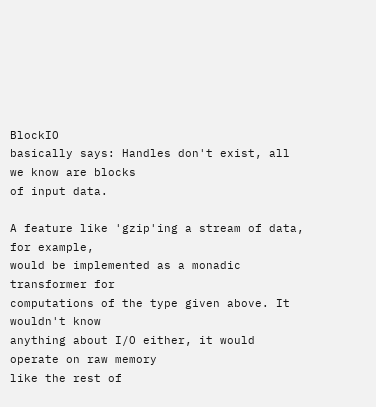BlockIO
basically says: Handles don't exist, all we know are blocks
of input data.

A feature like 'gzip'ing a stream of data, for example,
would be implemented as a monadic transformer for
computations of the type given above. It wouldn't know
anything about I/O either, it would operate on raw memory
like the rest of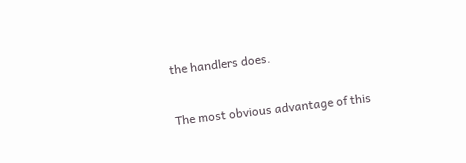the handlers does.

The most obvious advantage of this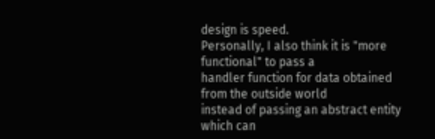design is speed.
Personally, I also think it is "more functional" to pass a
handler function for data obtained from the outside world
instead of passing an abstract entity which can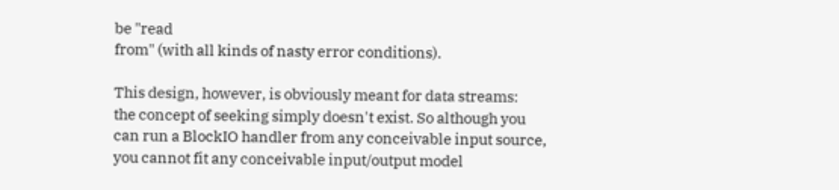be "read
from" (with all kinds of nasty error conditions).

This design, however, is obviously meant for data streams:
the concept of seeking simply doesn't exist. So although you
can run a BlockIO handler from any conceivable input source,
you cannot fit any conceivable input/output model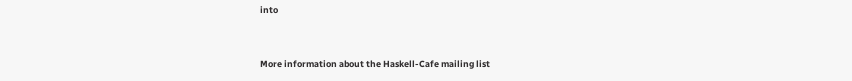into


More information about the Haskell-Cafe mailing list